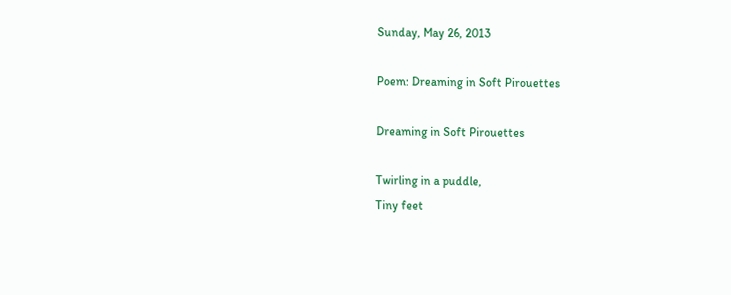Sunday, May 26, 2013

Poem: Dreaming in Soft Pirouettes

Dreaming in Soft Pirouettes

Twirling in a puddle,
Tiny feet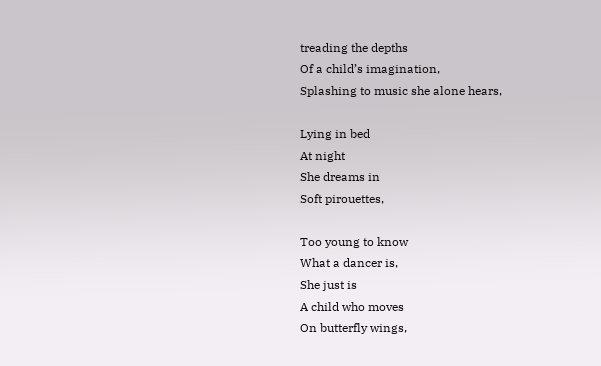treading the depths
Of a child’s imagination,
Splashing to music she alone hears,

Lying in bed
At night
She dreams in
Soft pirouettes,

Too young to know
What a dancer is,
She just is
A child who moves
On butterfly wings,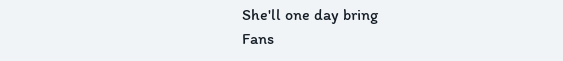She'll one day bring
Fans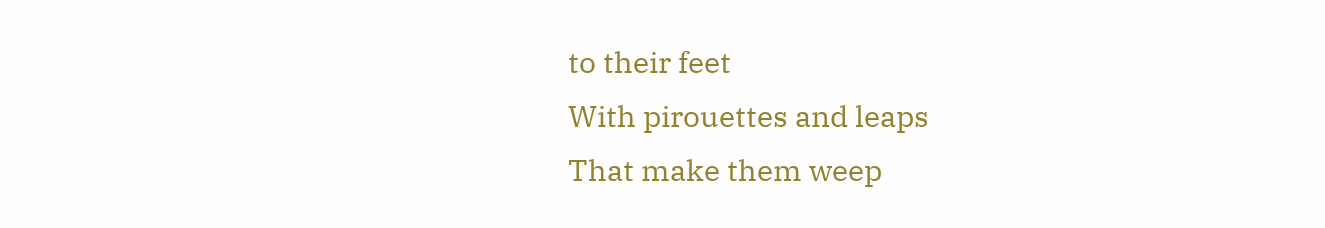to their feet
With pirouettes and leaps
That make them weep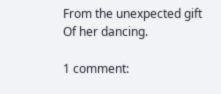From the unexpected gift
Of her dancing.

1 comment: